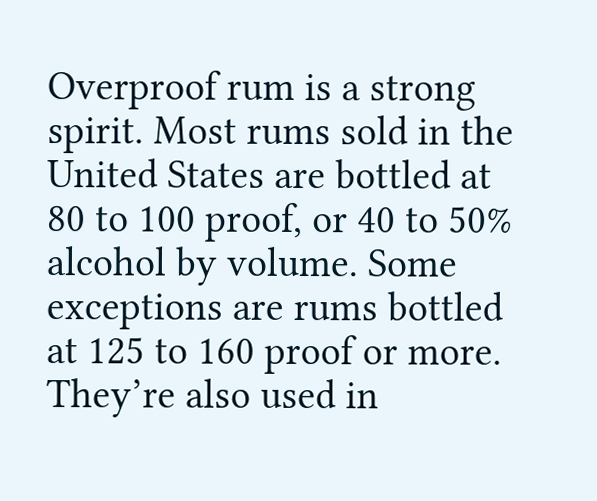Overproof rum is a strong spirit. Most rums sold in the United States are bottled at 80 to 100 proof, or 40 to 50% alcohol by volume. Some exceptions are rums bottled at 125 to 160 proof or more. They’re also used in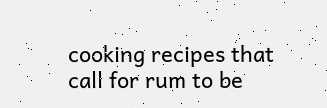cooking recipes that call for rum to be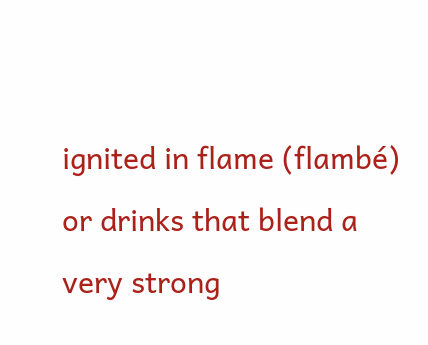ignited in flame (flambé) or drinks that blend a very strong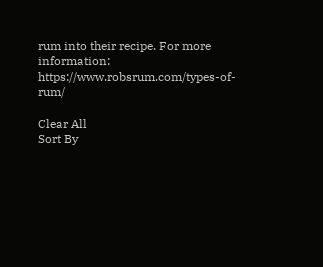rum into their recipe. For more information: https://www.robsrum.com/types-of-rum/

Clear All
Sort By